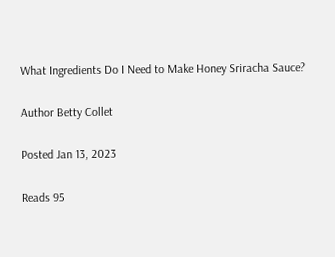What Ingredients Do I Need to Make Honey Sriracha Sauce?

Author Betty Collet

Posted Jan 13, 2023

Reads 95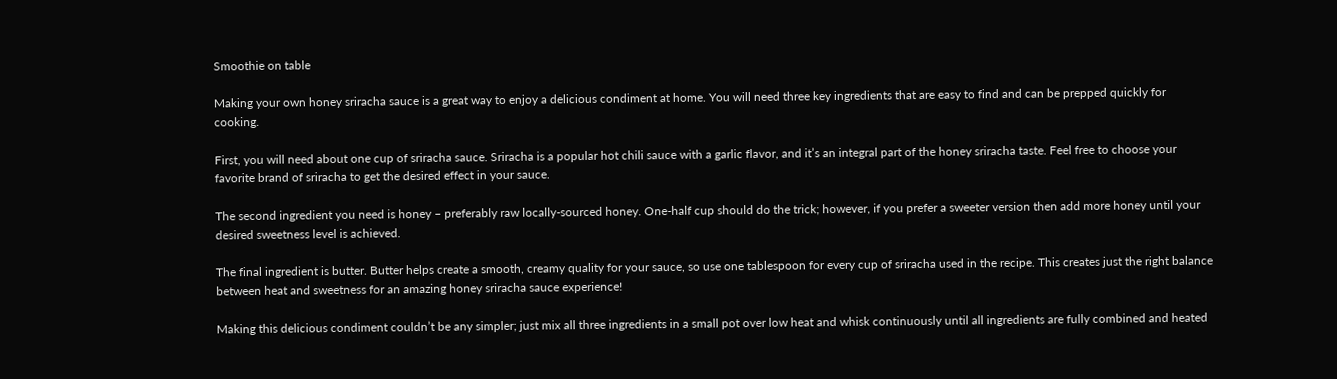Smoothie on table

Making your own honey sriracha sauce is a great way to enjoy a delicious condiment at home. You will need three key ingredients that are easy to find and can be prepped quickly for cooking.

First, you will need about one cup of sriracha sauce. Sriracha is a popular hot chili sauce with a garlic flavor, and it’s an integral part of the honey sriracha taste. Feel free to choose your favorite brand of sriracha to get the desired effect in your sauce.

The second ingredient you need is honey – preferably raw locally-sourced honey. One-half cup should do the trick; however, if you prefer a sweeter version then add more honey until your desired sweetness level is achieved.

The final ingredient is butter. Butter helps create a smooth, creamy quality for your sauce, so use one tablespoon for every cup of sriracha used in the recipe. This creates just the right balance between heat and sweetness for an amazing honey sriracha sauce experience!

Making this delicious condiment couldn’t be any simpler; just mix all three ingredients in a small pot over low heat and whisk continuously until all ingredients are fully combined and heated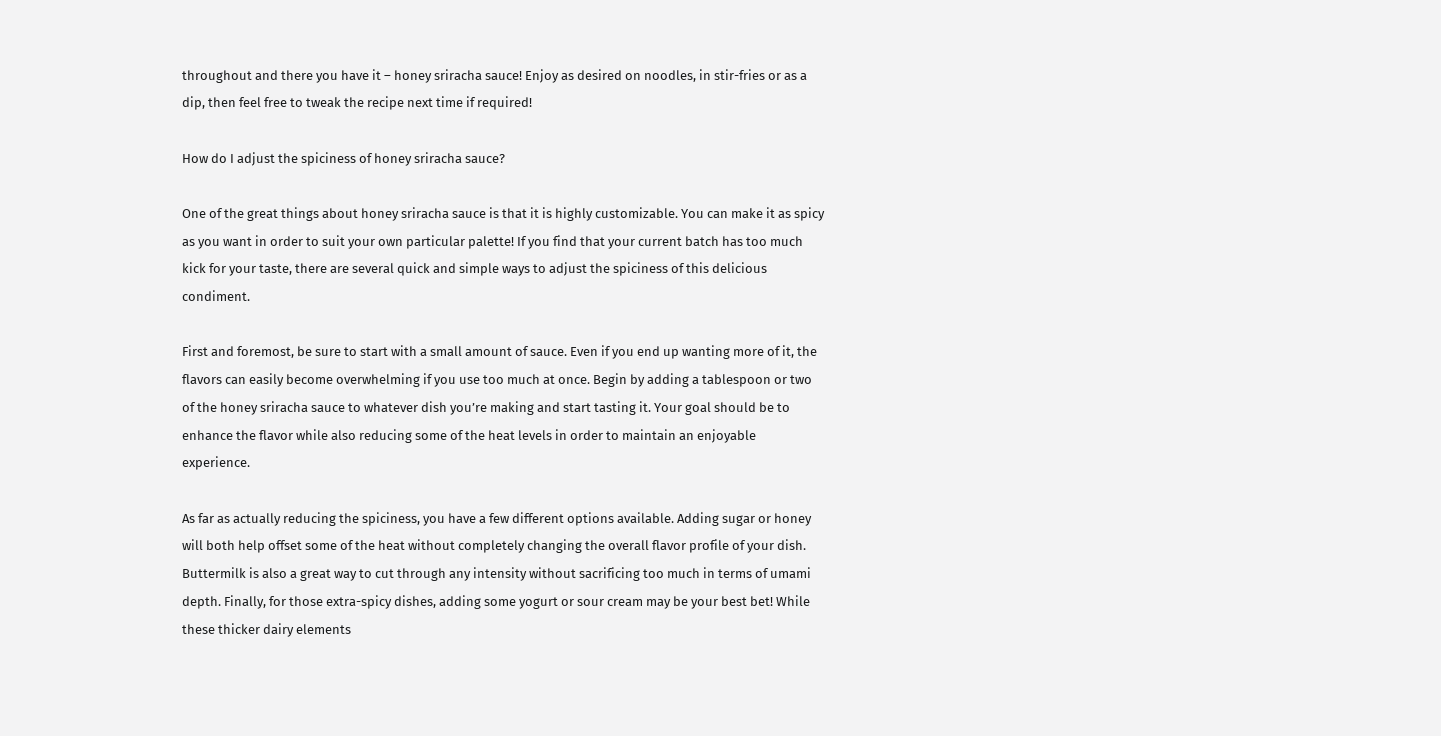throughout and there you have it – honey sriracha sauce! Enjoy as desired on noodles, in stir-fries or as a dip, then feel free to tweak the recipe next time if required!

How do I adjust the spiciness of honey sriracha sauce?

One of the great things about honey sriracha sauce is that it is highly customizable. You can make it as spicy as you want in order to suit your own particular palette! If you find that your current batch has too much kick for your taste, there are several quick and simple ways to adjust the spiciness of this delicious condiment.

First and foremost, be sure to start with a small amount of sauce. Even if you end up wanting more of it, the flavors can easily become overwhelming if you use too much at once. Begin by adding a tablespoon or two of the honey sriracha sauce to whatever dish you’re making and start tasting it. Your goal should be to enhance the flavor while also reducing some of the heat levels in order to maintain an enjoyable experience.

As far as actually reducing the spiciness, you have a few different options available. Adding sugar or honey will both help offset some of the heat without completely changing the overall flavor profile of your dish. Buttermilk is also a great way to cut through any intensity without sacrificing too much in terms of umami depth. Finally, for those extra-spicy dishes, adding some yogurt or sour cream may be your best bet! While these thicker dairy elements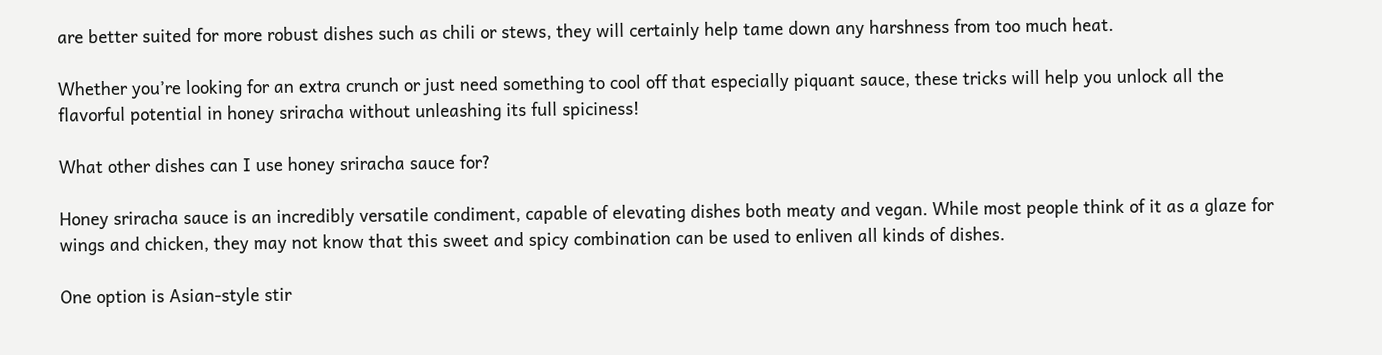are better suited for more robust dishes such as chili or stews, they will certainly help tame down any harshness from too much heat.

Whether you’re looking for an extra crunch or just need something to cool off that especially piquant sauce, these tricks will help you unlock all the flavorful potential in honey sriracha without unleashing its full spiciness!

What other dishes can I use honey sriracha sauce for?

Honey sriracha sauce is an incredibly versatile condiment, capable of elevating dishes both meaty and vegan. While most people think of it as a glaze for wings and chicken, they may not know that this sweet and spicy combination can be used to enliven all kinds of dishes.

One option is Asian-style stir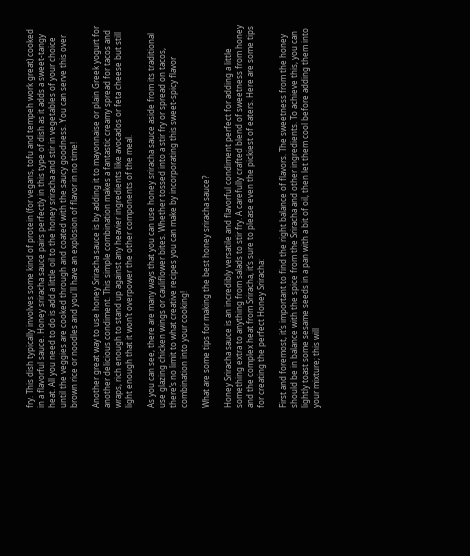fry. This dish typically involves some kind of protein (for vegans, tofu and tempeh work great) cooked in a flavorful sauce. Honey sriracha sauce pairs perfectly in this type of dish as it adds a sweet-tangy heat. All you need to do is add a little oil to the honey sriracha and stir in vegetables of your choice until the veggies are cooked through and coated with the saucy goodness. You can serve this over brown rice or noodles and you'll have an explosion of flavor in no time!

Another great way to use honey Sriracha sauce is by adding it to mayonnaise or plain Greek yogurt for another delicious condiment. This simple combination makes a fantastic creamy spread for tacos and wraps, rich enough to stand up against any heavier ingredients like avocados or feta cheese but still light enough that it won’t overpower the other components of the meal.

As you can see, there are many ways that you can use honey sriracha sauce aside from its traditional use glazing chicken wings or cauliflower bites. Whether tossed into a stir fry or spread on tacos, there’s no limit to what creative recipes you can make by incorporating this sweet-spicy flavor combination into your cooking!

What are some tips for making the best honey sriracha sauce?

Honey Sriracha sauce is an incredibly versatile and flavorful condiment perfect for adding a little something extra to anything from salads to stir fry. A carefully crafted blend of sweetness from honey and the complex heat from Sriracha, it’s sure to please even the pickiest of eaters. Here are some tips for creating the perfect Honey Sriracha:

First and foremost, it’s important to find the right balance of flavors. The sweetness from the honey should be in balance with the spice from the Sriracha and other ingredients. To achieve this, you can lightly toast some sesame seeds in a pan with a bit of oil, then let them cool before adding them into your mixture; this will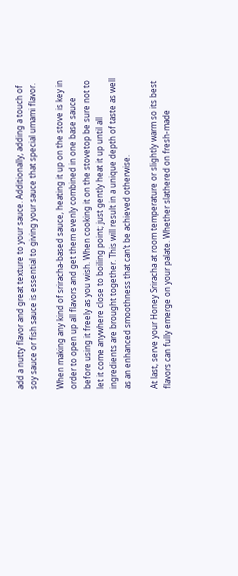add a nutty flavor and great texture to your sauce. Additionally, adding a touch of soy sauce or fish sauce is essential to giving your sauce that special umami flavor.

When making any kind of sriracha-based sauce, heating it up on the stove is key in order to open up all flavors and get them evenly combined in one base sauce before using it freely as you wish. When cooking it on the stovetop be sure not to let it come anywhere close to boiling point; just gently heat it up until all ingredients are brought together. This will result in a unique depth of taste as well as an enhanced smoothness that can’t be achieved otherwise.

At last, serve your Honey Sriracha at room temperature or slightly warm so its best flavors can fully emerge on your palate. Whether slathered on fresh-made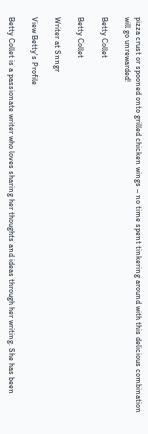pizza crust or spooned onto grilled chicken wings – no time spent tinkering around with this delicious combination will go unrewarded!

Betty Collet

Betty Collet

Writer at Snngr

View Betty's Profile

Betty Collet is a passionate writer who loves sharing her thoughts and ideas through her writing. She has been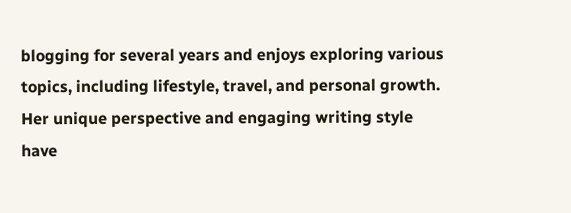blogging for several years and enjoys exploring various topics, including lifestyle, travel, and personal growth. Her unique perspective and engaging writing style have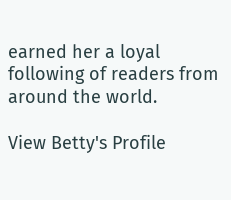earned her a loyal following of readers from around the world.

View Betty's Profile